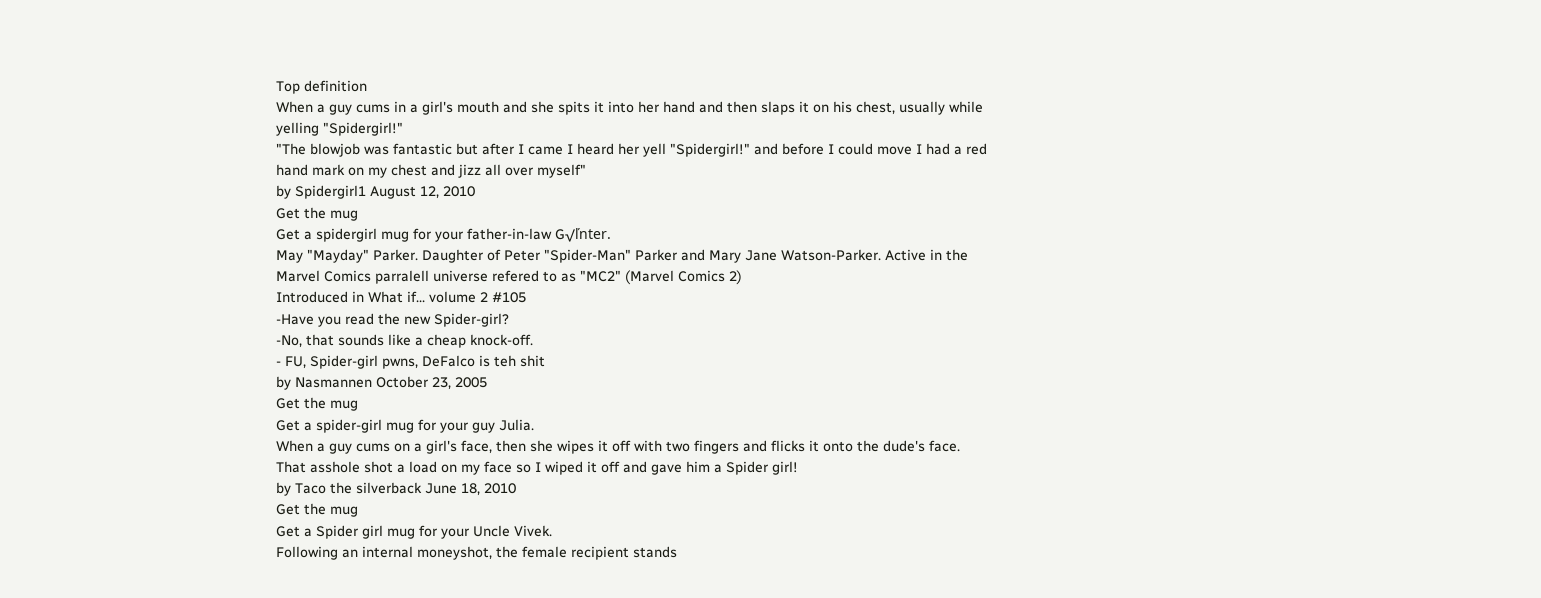Top definition
When a guy cums in a girl's mouth and she spits it into her hand and then slaps it on his chest, usually while yelling "Spidergirl!"
"The blowjob was fantastic but after I came I heard her yell "Spidergirl!" and before I could move I had a red hand mark on my chest and jizz all over myself"
by Spidergirl1 August 12, 2010
Get the mug
Get a spidergirl mug for your father-in-law G√ľnter.
May "Mayday" Parker. Daughter of Peter "Spider-Man" Parker and Mary Jane Watson-Parker. Active in the Marvel Comics parralell universe refered to as "MC2" (Marvel Comics 2)
Introduced in What if... volume 2 #105
-Have you read the new Spider-girl?
-No, that sounds like a cheap knock-off.
- FU, Spider-girl pwns, DeFalco is teh shit
by Nasmannen October 23, 2005
Get the mug
Get a spider-girl mug for your guy Julia.
When a guy cums on a girl's face, then she wipes it off with two fingers and flicks it onto the dude's face.
That asshole shot a load on my face so I wiped it off and gave him a Spider girl!
by Taco the silverback June 18, 2010
Get the mug
Get a Spider girl mug for your Uncle Vivek.
Following an internal moneyshot, the female recipient stands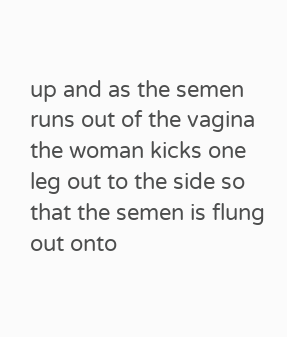up and as the semen runs out of the vagina the woman kicks one leg out to the side so that the semen is flung out onto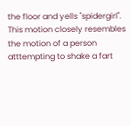the floor and yells "spidergirl". This motion closely resembles the motion of a person atttempting to shake a fart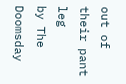out of their pant leg
by The Doomsday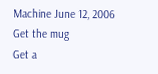Machine June 12, 2006
Get the mug
Get a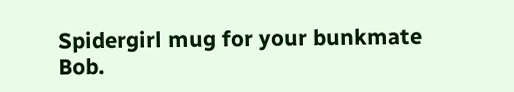Spidergirl mug for your bunkmate Bob.